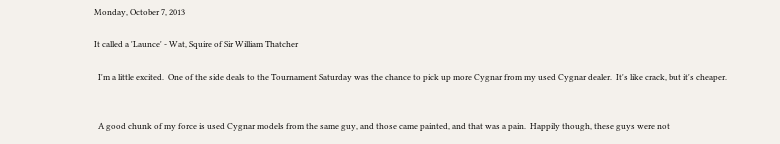Monday, October 7, 2013

It called a 'Launce' - Wat, Squire of Sir William Thatcher

  I'm a little excited.  One of the side deals to the Tournament Saturday was the chance to pick up more Cygnar from my used Cygnar dealer.  It's like crack, but it's cheaper.


  A good chunk of my force is used Cygnar models from the same guy, and those came painted, and that was a pain.  Happily though, these guys were not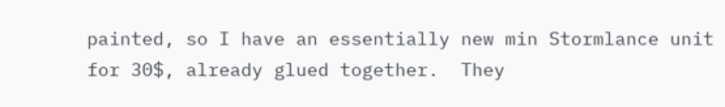painted, so I have an essentially new min Stormlance unit for 30$, already glued together.  They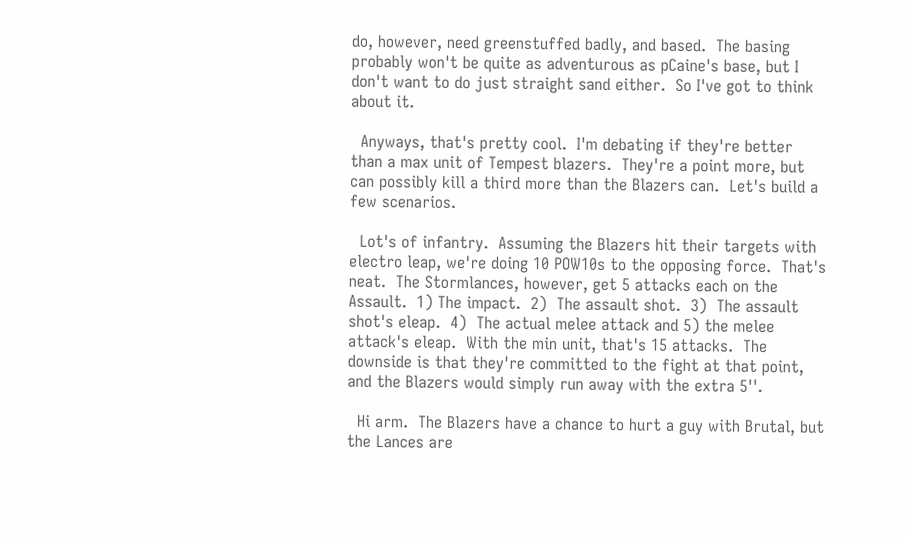do, however, need greenstuffed badly, and based.  The basing probably won't be quite as adventurous as pCaine's base, but I don't want to do just straight sand either.  So I've got to think about it.

  Anyways, that's pretty cool.  I'm debating if they're better than a max unit of Tempest blazers.  They're a point more, but can possibly kill a third more than the Blazers can.  Let's build a few scenarios.

  Lot's of infantry.  Assuming the Blazers hit their targets with electro leap, we're doing 10 POW10s to the opposing force.  That's neat.  The Stormlances, however, get 5 attacks each on the Assault.  1) The impact.  2)  The assault shot.  3)  The assault shot's eleap.  4)  The actual melee attack and 5) the melee attack's eleap.  With the min unit, that's 15 attacks.  The downside is that they're committed to the fight at that point, and the Blazers would simply run away with the extra 5''.

  Hi arm.  The Blazers have a chance to hurt a guy with Brutal, but the Lances are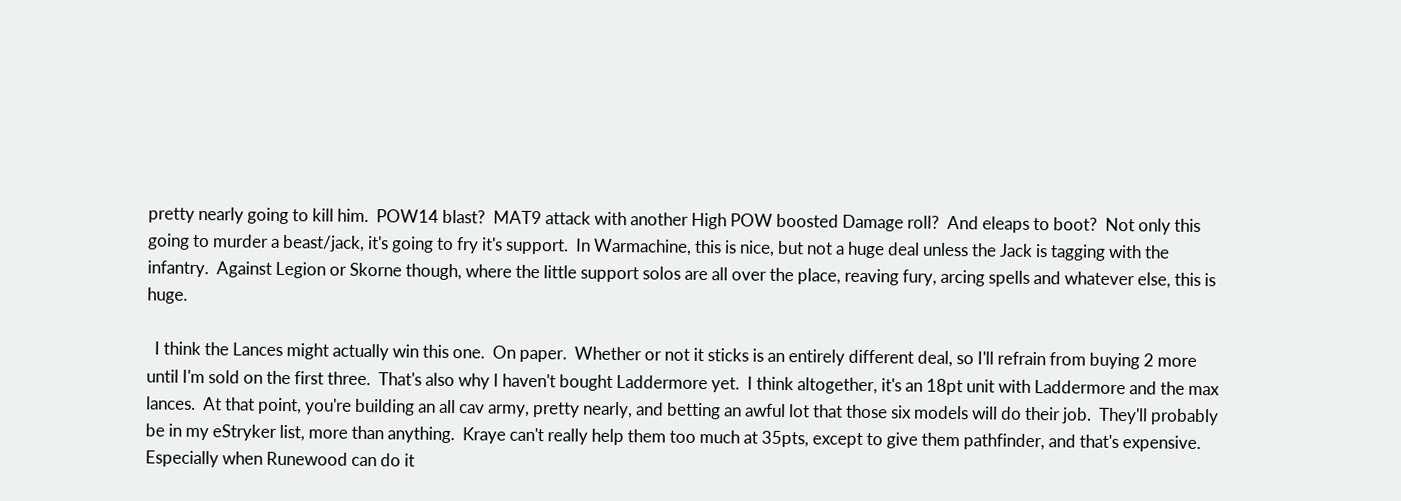pretty nearly going to kill him.  POW14 blast?  MAT9 attack with another High POW boosted Damage roll?  And eleaps to boot?  Not only this going to murder a beast/jack, it's going to fry it's support.  In Warmachine, this is nice, but not a huge deal unless the Jack is tagging with the infantry.  Against Legion or Skorne though, where the little support solos are all over the place, reaving fury, arcing spells and whatever else, this is huge.

  I think the Lances might actually win this one.  On paper.  Whether or not it sticks is an entirely different deal, so I'll refrain from buying 2 more until I'm sold on the first three.  That's also why I haven't bought Laddermore yet.  I think altogether, it's an 18pt unit with Laddermore and the max lances.  At that point, you're building an all cav army, pretty nearly, and betting an awful lot that those six models will do their job.  They'll probably be in my eStryker list, more than anything.  Kraye can't really help them too much at 35pts, except to give them pathfinder, and that's expensive.  Especially when Runewood can do it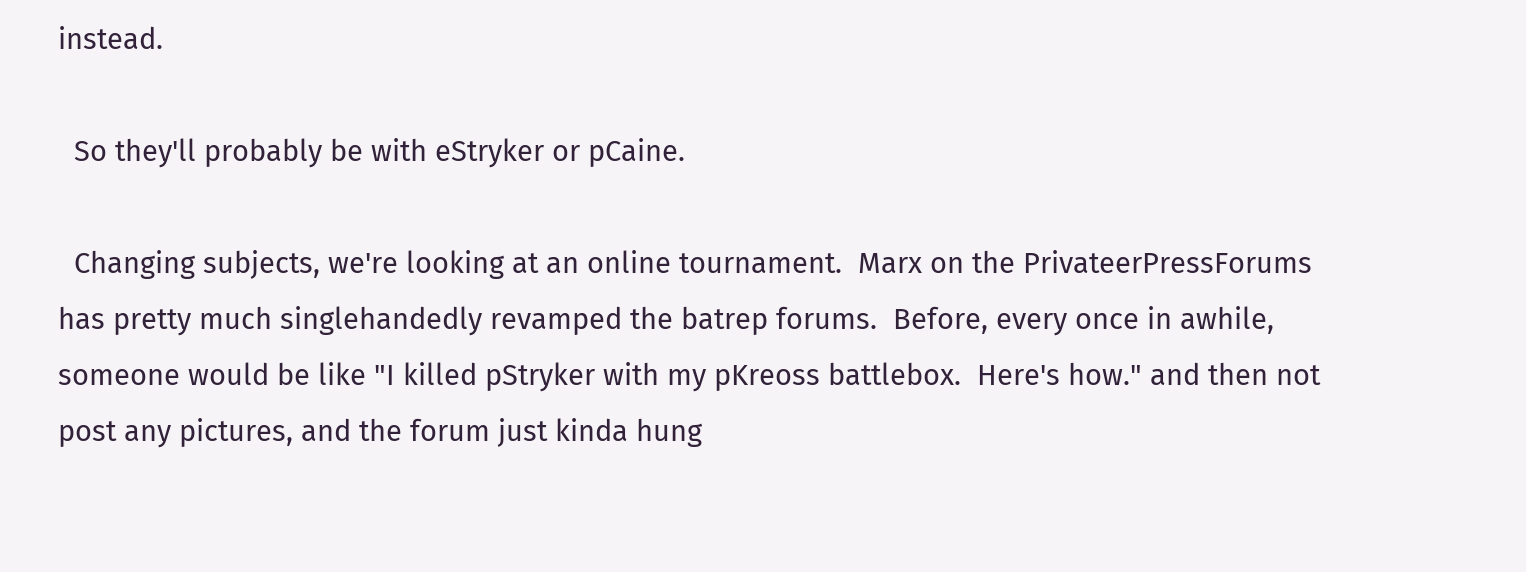instead.

  So they'll probably be with eStryker or pCaine.

  Changing subjects, we're looking at an online tournament.  Marx on the PrivateerPressForums has pretty much singlehandedly revamped the batrep forums.  Before, every once in awhile, someone would be like "I killed pStryker with my pKreoss battlebox.  Here's how." and then not post any pictures, and the forum just kinda hung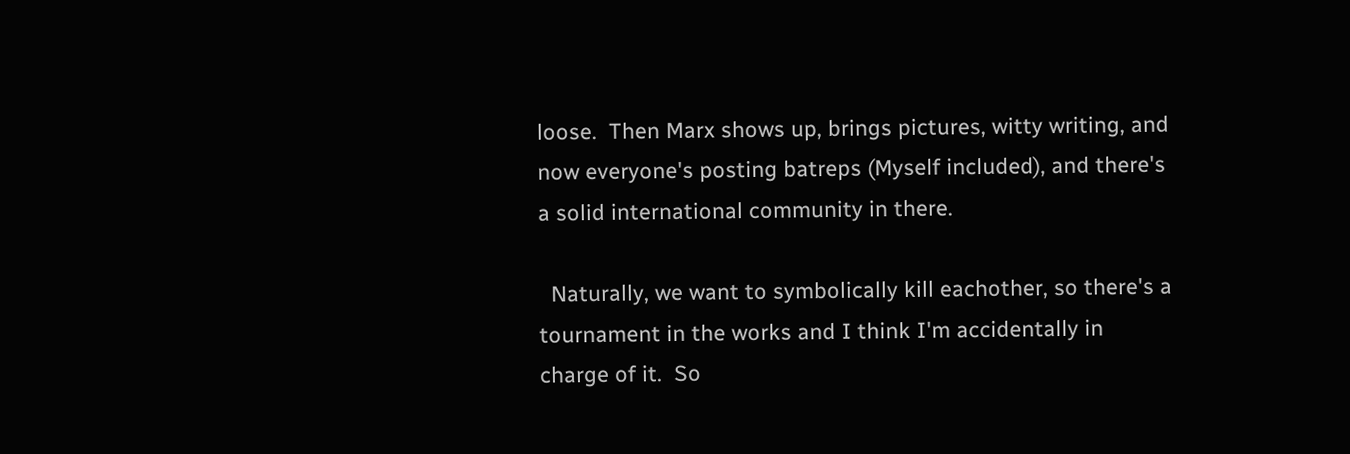loose.  Then Marx shows up, brings pictures, witty writing, and now everyone's posting batreps (Myself included), and there's a solid international community in there.

  Naturally, we want to symbolically kill eachother, so there's a tournament in the works and I think I'm accidentally in charge of it.  So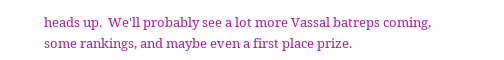heads up.  We'll probably see a lot more Vassal batreps coming, some rankings, and maybe even a first place prize.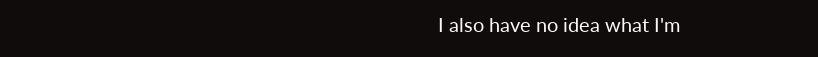I also have no idea what I'm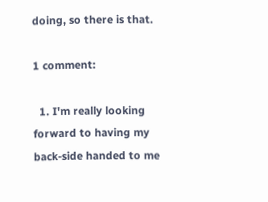doing, so there is that.

1 comment:

  1. I'm really looking forward to having my back-side handed to me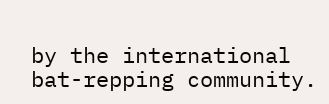by the international bat-repping community.